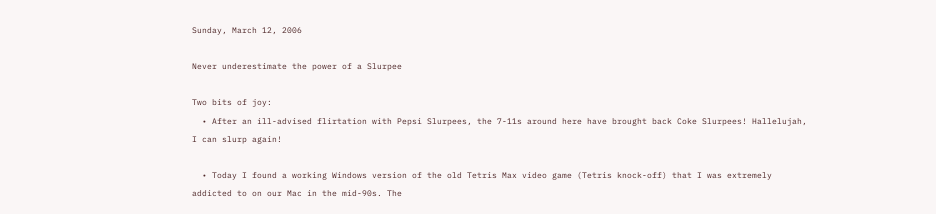Sunday, March 12, 2006

Never underestimate the power of a Slurpee

Two bits of joy:
  • After an ill-advised flirtation with Pepsi Slurpees, the 7-11s around here have brought back Coke Slurpees! Hallelujah, I can slurp again!

  • Today I found a working Windows version of the old Tetris Max video game (Tetris knock-off) that I was extremely addicted to on our Mac in the mid-90s. The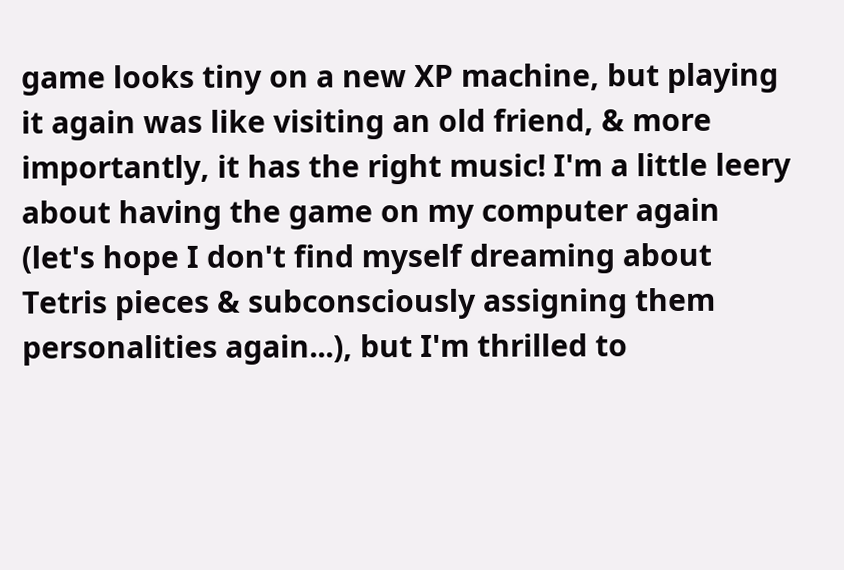game looks tiny on a new XP machine, but playing it again was like visiting an old friend, & more importantly, it has the right music! I'm a little leery about having the game on my computer again (let's hope I don't find myself dreaming about Tetris pieces & subconsciously assigning them personalities again...), but I'm thrilled to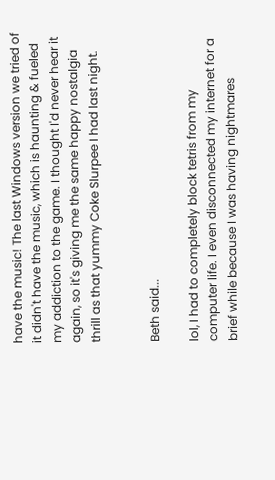have the music! The last Windows version we tried of it didn't have the music, which is haunting & fueled my addiction to the game. I thought I'd never hear it again, so it's giving me the same happy nostalgia thrill as that yummy Coke Slurpee I had last night.


Beth said...

lol, I had to completely block tetris from my computer life. I even disconnected my internet for a brief while because I was having nightmares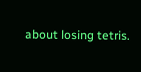about losing tetris.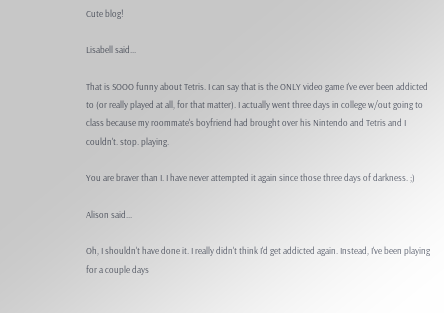Cute blog!

Lisabell said...

That is SOOO funny about Tetris. I can say that is the ONLY video game I've ever been addicted to (or really played at all, for that matter). I actually went three days in college w/out going to class because my roommate's boyfriend had brought over his Nintendo and Tetris and I couldn't. stop. playing.

You are braver than I. I have never attempted it again since those three days of darkness. ;)

Alison said...

Oh, I shouldn't have done it. I really didn't think I'd get addicted again. Instead, I've been playing for a couple days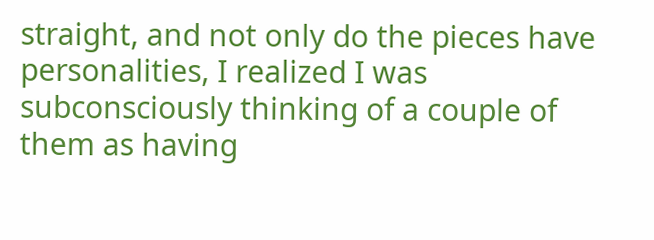straight, and not only do the pieces have personalities, I realized I was subconsciously thinking of a couple of them as having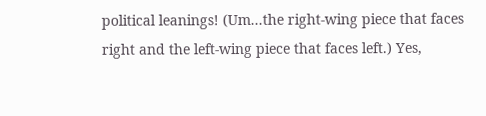political leanings! (Um...the right-wing piece that faces right and the left-wing piece that faces left.) Yes,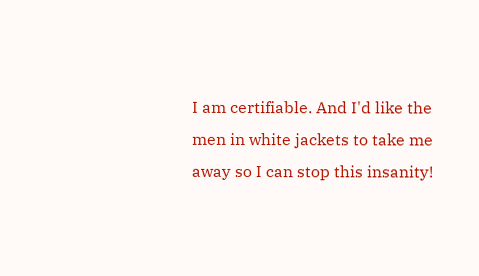I am certifiable. And I'd like the men in white jackets to take me away so I can stop this insanity!